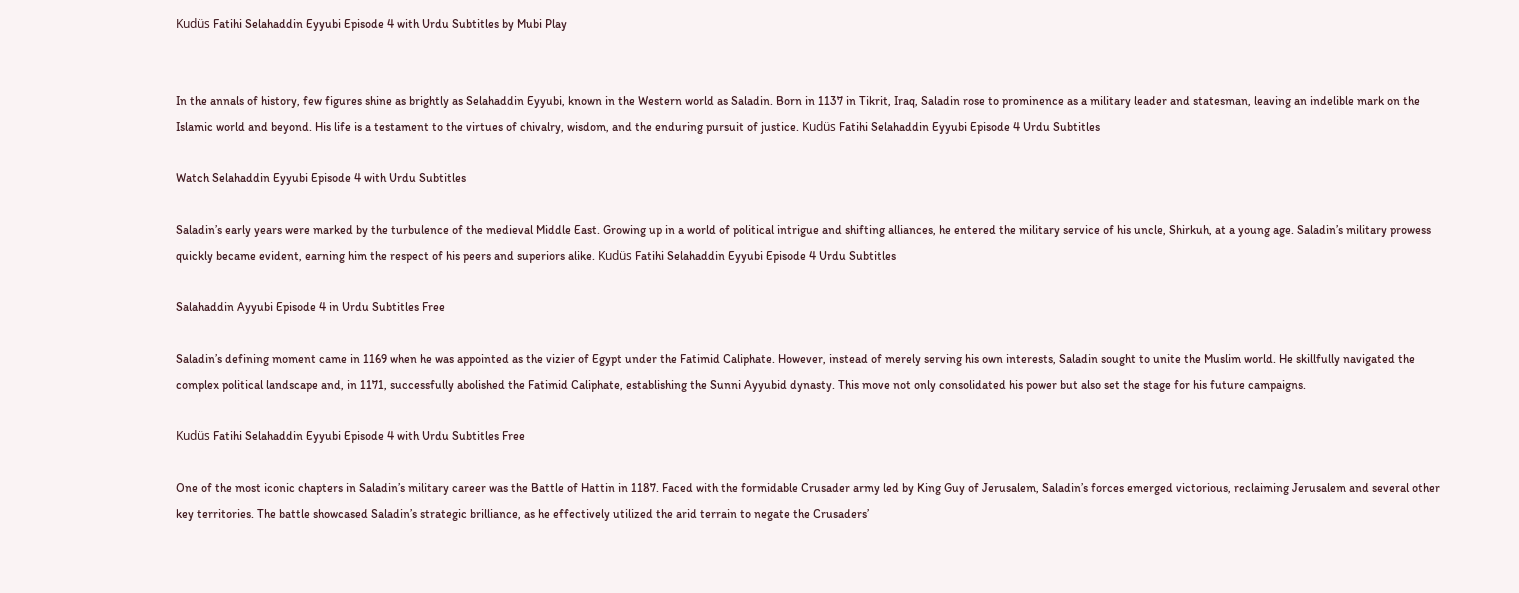Kudüs Fatihi Selahaddin Eyyubi Episode 4 with Urdu Subtitles by Mubi Play


In the annals of history, few figures shine as brightly as Selahaddin Eyyubi, known in the Western world as Saladin. Born in 1137 in Tikrit, Iraq, Saladin rose to prominence as a military leader and statesman, leaving an indelible mark on the Islamic world and beyond. His life is a testament to the virtues of chivalry, wisdom, and the enduring pursuit of justice. Kudüs Fatihi Selahaddin Eyyubi Episode 4 Urdu Subtitles

Watch Selahaddin Eyyubi Episode 4 with Urdu Subtitles

Saladin’s early years were marked by the turbulence of the medieval Middle East. Growing up in a world of political intrigue and shifting alliances, he entered the military service of his uncle, Shirkuh, at a young age. Saladin’s military prowess quickly became evident, earning him the respect of his peers and superiors alike. Kudüs Fatihi Selahaddin Eyyubi Episode 4 Urdu Subtitles

Salahaddin Ayyubi Episode 4 in Urdu Subtitles Free

Saladin’s defining moment came in 1169 when he was appointed as the vizier of Egypt under the Fatimid Caliphate. However, instead of merely serving his own interests, Saladin sought to unite the Muslim world. He skillfully navigated the complex political landscape and, in 1171, successfully abolished the Fatimid Caliphate, establishing the Sunni Ayyubid dynasty. This move not only consolidated his power but also set the stage for his future campaigns.

Kudüs Fatihi Selahaddin Eyyubi Episode 4 with Urdu Subtitles Free

One of the most iconic chapters in Saladin’s military career was the Battle of Hattin in 1187. Faced with the formidable Crusader army led by King Guy of Jerusalem, Saladin’s forces emerged victorious, reclaiming Jerusalem and several other key territories. The battle showcased Saladin’s strategic brilliance, as he effectively utilized the arid terrain to negate the Crusaders’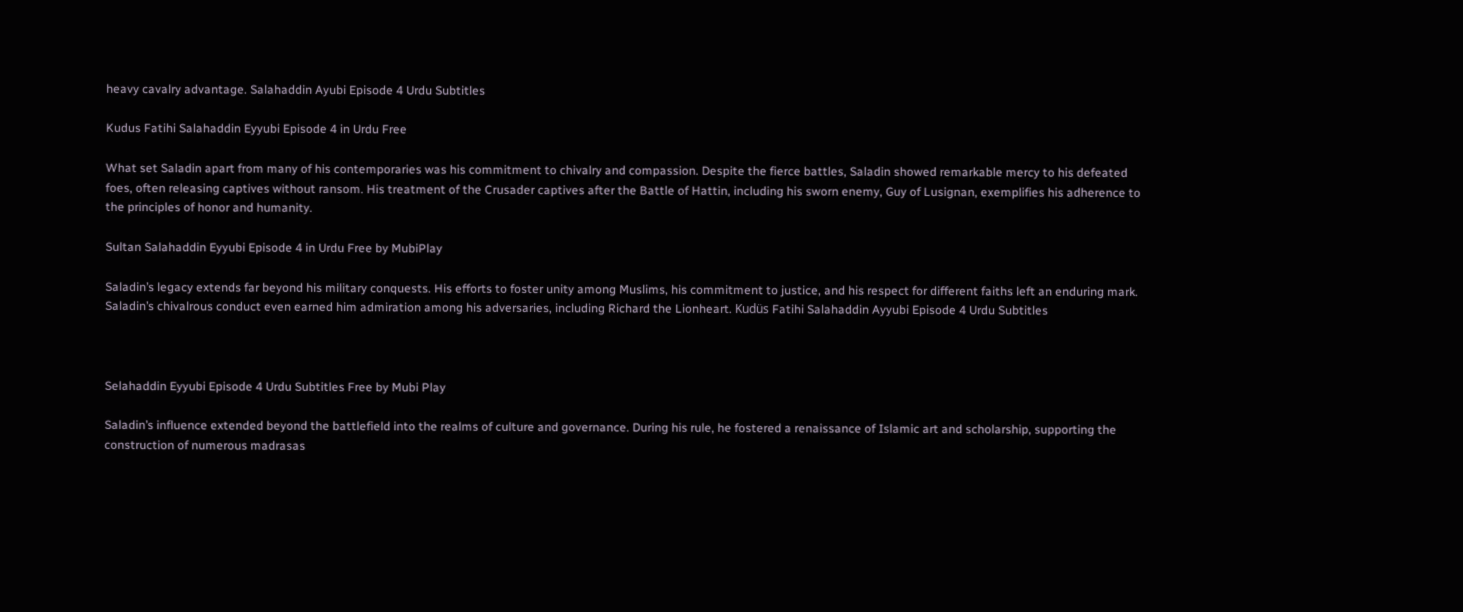heavy cavalry advantage. Salahaddin Ayubi Episode 4 Urdu Subtitles

Kudus Fatihi Salahaddin Eyyubi Episode 4 in Urdu Free

What set Saladin apart from many of his contemporaries was his commitment to chivalry and compassion. Despite the fierce battles, Saladin showed remarkable mercy to his defeated foes, often releasing captives without ransom. His treatment of the Crusader captives after the Battle of Hattin, including his sworn enemy, Guy of Lusignan, exemplifies his adherence to the principles of honor and humanity.

Sultan Salahaddin Eyyubi Episode 4 in Urdu Free by MubiPlay

Saladin’s legacy extends far beyond his military conquests. His efforts to foster unity among Muslims, his commitment to justice, and his respect for different faiths left an enduring mark. Saladin’s chivalrous conduct even earned him admiration among his adversaries, including Richard the Lionheart. Kudüs Fatihi Salahaddin Ayyubi Episode 4 Urdu Subtitles



Selahaddin Eyyubi Episode 4 Urdu Subtitles Free by Mubi Play

Saladin’s influence extended beyond the battlefield into the realms of culture and governance. During his rule, he fostered a renaissance of Islamic art and scholarship, supporting the construction of numerous madrasas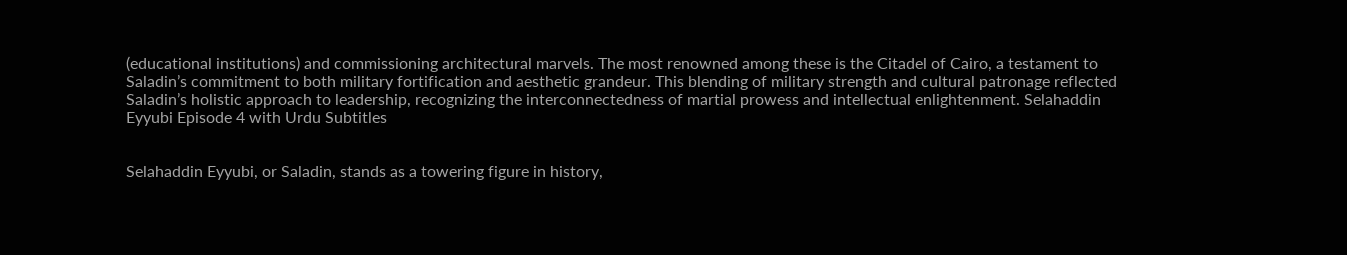(educational institutions) and commissioning architectural marvels. The most renowned among these is the Citadel of Cairo, a testament to Saladin’s commitment to both military fortification and aesthetic grandeur. This blending of military strength and cultural patronage reflected Saladin’s holistic approach to leadership, recognizing the interconnectedness of martial prowess and intellectual enlightenment. Selahaddin Eyyubi Episode 4 with Urdu Subtitles


Selahaddin Eyyubi, or Saladin, stands as a towering figure in history,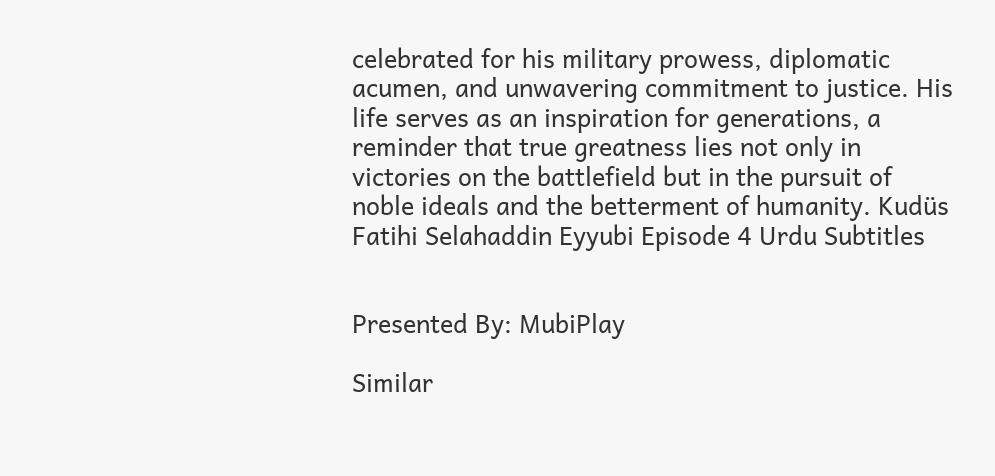celebrated for his military prowess, diplomatic acumen, and unwavering commitment to justice. His life serves as an inspiration for generations, a reminder that true greatness lies not only in victories on the battlefield but in the pursuit of noble ideals and the betterment of humanity. Kudüs Fatihi Selahaddin Eyyubi Episode 4 Urdu Subtitles


Presented By: MubiPlay

Similar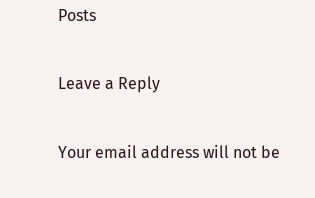Posts

Leave a Reply

Your email address will not be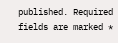published. Required fields are marked *